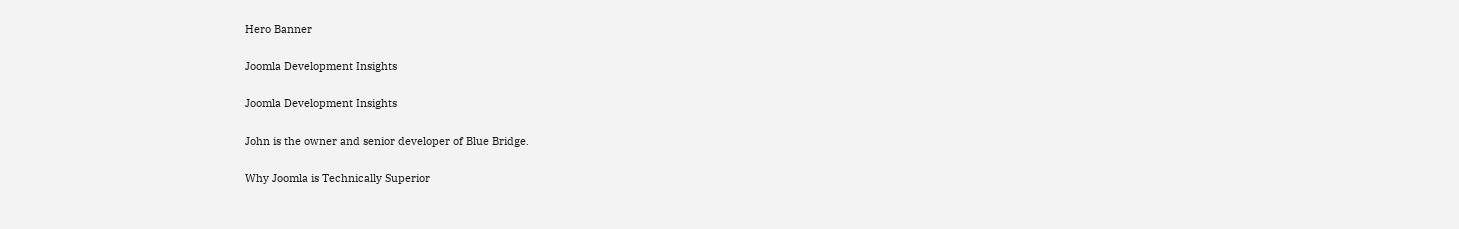Hero Banner

Joomla Development Insights

Joomla Development Insights

John is the owner and senior developer of Blue Bridge.

Why Joomla is Technically Superior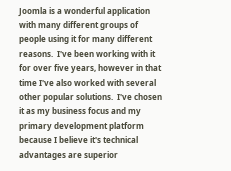Joomla is a wonderful application with many different groups of people using it for many different reasons.  I've been working with it for over five years, however in that time I've also worked with several other popular solutions.  I've chosen it as my business focus and my primary development platform because I believe it's technical advantages are superior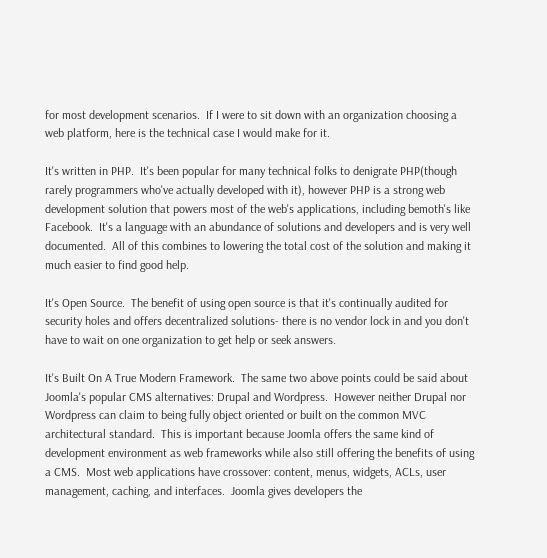for most development scenarios.  If I were to sit down with an organization choosing a web platform, here is the technical case I would make for it.

It's written in PHP.  It's been popular for many technical folks to denigrate PHP(though rarely programmers who've actually developed with it), however PHP is a strong web development solution that powers most of the web's applications, including bemoth's like Facebook.  It's a language with an abundance of solutions and developers and is very well documented.  All of this combines to lowering the total cost of the solution and making it much easier to find good help.

It's Open Source.  The benefit of using open source is that it's continually audited for security holes and offers decentralized solutions- there is no vendor lock in and you don't have to wait on one organization to get help or seek answers.

It's Built On A True Modern Framework.  The same two above points could be said about Joomla's popular CMS alternatives: Drupal and Wordpress.  However neither Drupal nor Wordpress can claim to being fully object oriented or built on the common MVC architectural standard.  This is important because Joomla offers the same kind of development environment as web frameworks while also still offering the benefits of using a CMS.  Most web applications have crossover: content, menus, widgets, ACLs, user management, caching, and interfaces.  Joomla gives developers the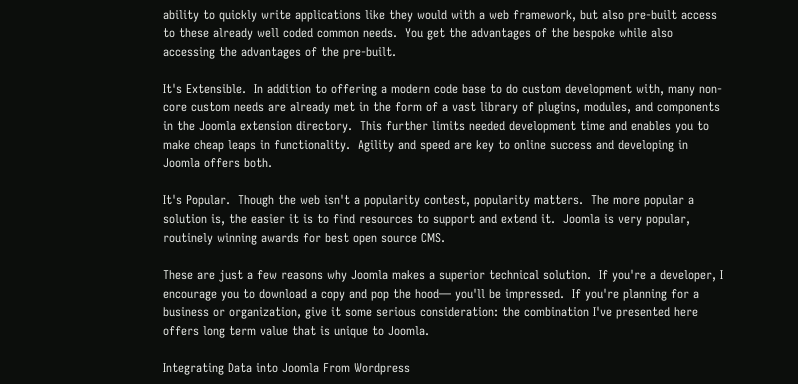ability to quickly write applications like they would with a web framework, but also pre-built access to these already well coded common needs.  You get the advantages of the bespoke while also accessing the advantages of the pre-built.

It's Extensible.  In addition to offering a modern code base to do custom development with, many non-core custom needs are already met in the form of a vast library of plugins, modules, and components in the Joomla extension directory.  This further limits needed development time and enables you to make cheap leaps in functionality.  Agility and speed are key to online success and developing in Joomla offers both.

It's Popular.  Though the web isn't a popularity contest, popularity matters.  The more popular a solution is, the easier it is to find resources to support and extend it.  Joomla is very popular, routinely winning awards for best open source CMS.

These are just a few reasons why Joomla makes a superior technical solution.  If you're a developer, I encourage you to download a copy and pop the hood— you'll be impressed.  If you're planning for a business or organization, give it some serious consideration: the combination I've presented here offers long term value that is unique to Joomla.

Integrating Data into Joomla From Wordpress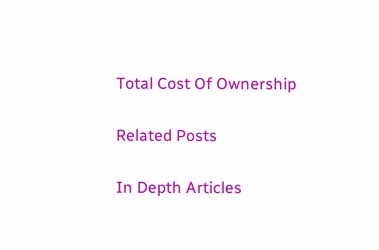Total Cost Of Ownership

Related Posts

In Depth Articles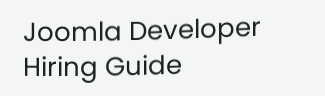Joomla Developer Hiring Guide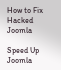How to Fix Hacked Joomla

Speed Up Joomla